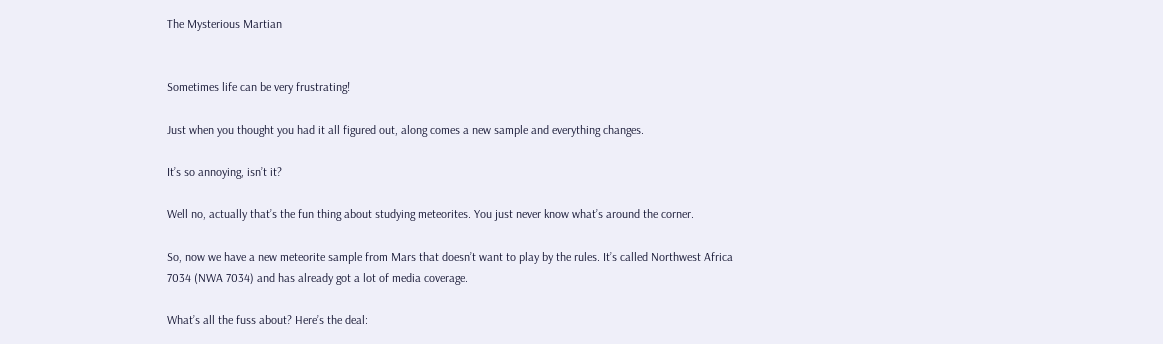The Mysterious Martian


Sometimes life can be very frustrating!

Just when you thought you had it all figured out, along comes a new sample and everything changes.

It’s so annoying, isn’t it?

Well no, actually that’s the fun thing about studying meteorites. You just never know what’s around the corner.

So, now we have a new meteorite sample from Mars that doesn’t want to play by the rules. It’s called Northwest Africa 7034 (NWA 7034) and has already got a lot of media coverage.

What’s all the fuss about? Here’s the deal: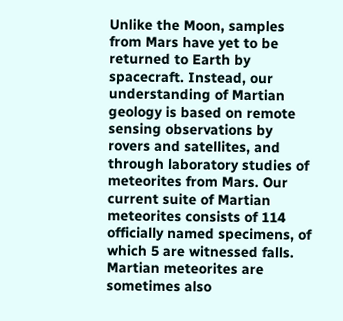Unlike the Moon, samples from Mars have yet to be returned to Earth by spacecraft. Instead, our understanding of Martian geology is based on remote sensing observations by rovers and satellites, and through laboratory studies of meteorites from Mars. Our current suite of Martian meteorites consists of 114 officially named specimens, of which 5 are witnessed falls. Martian meteorites are sometimes also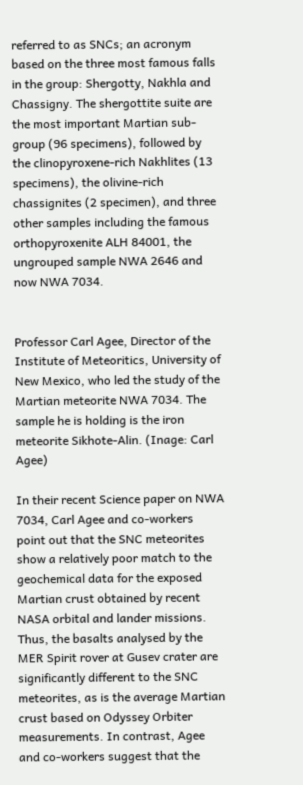referred to as SNCs; an acronym based on the three most famous falls in the group: Shergotty, Nakhla and Chassigny. The shergottite suite are the most important Martian sub-group (96 specimens), followed by the clinopyroxene-rich Nakhlites (13 specimens), the olivine-rich chassignites (2 specimen), and three other samples including the famous orthopyroxenite ALH 84001, the ungrouped sample NWA 2646 and now NWA 7034.


Professor Carl Agee, Director of the Institute of Meteoritics, University of New Mexico, who led the study of the Martian meteorite NWA 7034. The sample he is holding is the iron meteorite Sikhote-Alin. (Inage: Carl Agee)

In their recent Science paper on NWA 7034, Carl Agee and co-workers point out that the SNC meteorites show a relatively poor match to the geochemical data for the exposed Martian crust obtained by recent NASA orbital and lander missions. Thus, the basalts analysed by the MER Spirit rover at Gusev crater are significantly different to the SNC meteorites, as is the average Martian crust based on Odyssey Orbiter measurements. In contrast, Agee and co-workers suggest that the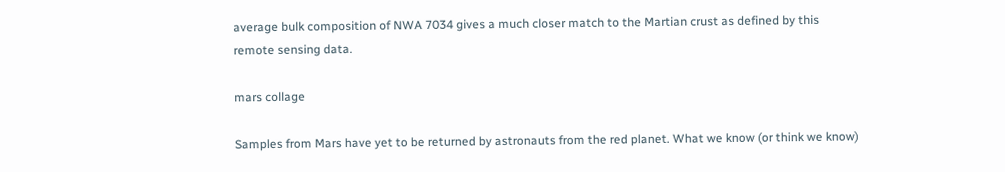average bulk composition of NWA 7034 gives a much closer match to the Martian crust as defined by this remote sensing data.

mars collage

Samples from Mars have yet to be returned by astronauts from the red planet. What we know (or think we know)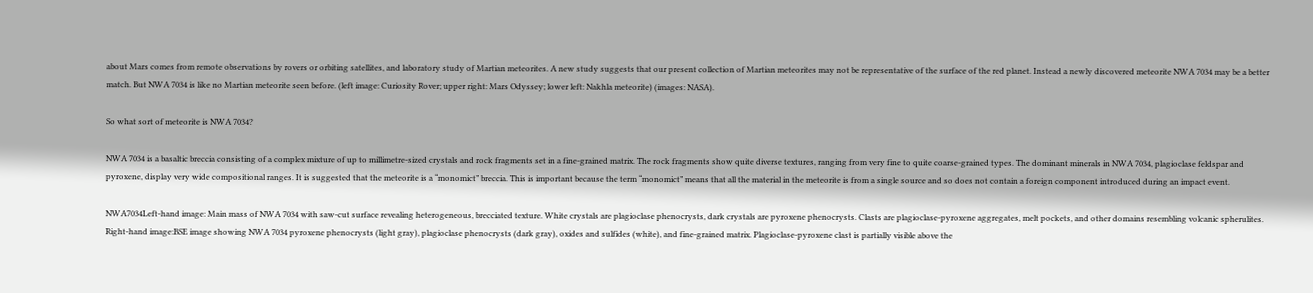about Mars comes from remote observations by rovers or orbiting satellites, and laboratory study of Martian meteorites. A new study suggests that our present collection of Martian meteorites may not be representative of the surface of the red planet. Instead a newly discovered meteorite NWA 7034 may be a better match. But NWA 7034 is like no Martian meteorite seen before. (left image: Curiosity Rover; upper right: Mars Odyssey; lower left: Nakhla meteorite) (images: NASA).

So what sort of meteorite is NWA 7034?

NWA 7034 is a basaltic breccia consisting of a complex mixture of up to millimetre-sized crystals and rock fragments set in a fine-grained matrix. The rock fragments show quite diverse textures, ranging from very fine to quite coarse-grained types. The dominant minerals in NWA 7034, plagioclase feldspar and pyroxene, display very wide compositional ranges. It is suggested that the meteorite is a “monomict” breccia. This is important because the term “monomict” means that all the material in the meteorite is from a single source and so does not contain a foreign component introduced during an impact event.

NWA7034Left-hand image: Main mass of NWA 7034 with saw-cut surface revealing heterogeneous, brecciated texture. White crystals are plagioclase phenocrysts, dark crystals are pyroxene phenocrysts. Clasts are plagioclase-pyroxene aggregates, melt pockets, and other domains resembling volcanic spherulites. Right-hand image:BSE image showing NWA 7034 pyroxene phenocrysts (light gray), plagioclase phenocrysts (dark gray), oxides and sulfides (white), and fine-grained matrix. Plagioclase-pyroxene clast is partially visible above the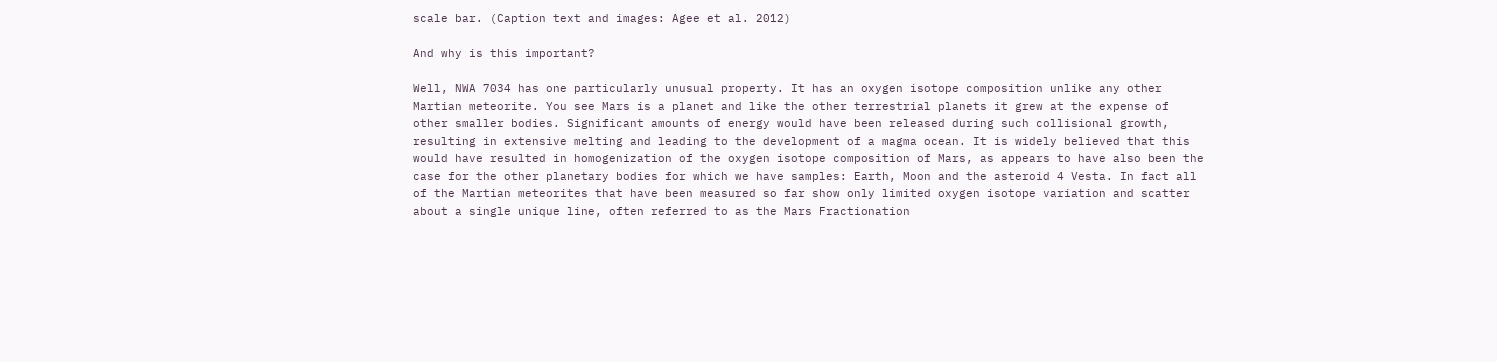scale bar. (Caption text and images: Agee et al. 2012)

And why is this important?

Well, NWA 7034 has one particularly unusual property. It has an oxygen isotope composition unlike any other Martian meteorite. You see Mars is a planet and like the other terrestrial planets it grew at the expense of other smaller bodies. Significant amounts of energy would have been released during such collisional growth, resulting in extensive melting and leading to the development of a magma ocean. It is widely believed that this would have resulted in homogenization of the oxygen isotope composition of Mars, as appears to have also been the case for the other planetary bodies for which we have samples: Earth, Moon and the asteroid 4 Vesta. In fact all of the Martian meteorites that have been measured so far show only limited oxygen isotope variation and scatter about a single unique line, often referred to as the Mars Fractionation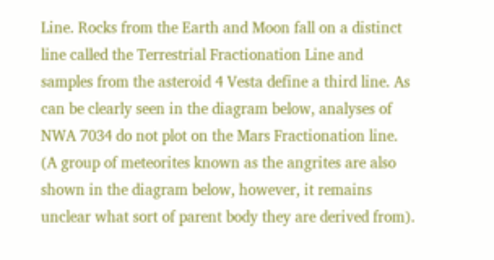Line. Rocks from the Earth and Moon fall on a distinct line called the Terrestrial Fractionation Line and samples from the asteroid 4 Vesta define a third line. As can be clearly seen in the diagram below, analyses of NWA 7034 do not plot on the Mars Fractionation line. (A group of meteorites known as the angrites are also shown in the diagram below, however, it remains unclear what sort of parent body they are derived from).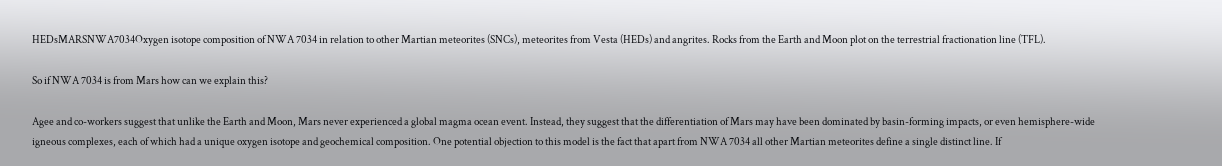HEDsMARSNWA7034Oxygen isotope composition of NWA 7034 in relation to other Martian meteorites (SNCs), meteorites from Vesta (HEDs) and angrites. Rocks from the Earth and Moon plot on the terrestrial fractionation line (TFL).

So if NWA 7034 is from Mars how can we explain this?

Agee and co-workers suggest that unlike the Earth and Moon, Mars never experienced a global magma ocean event. Instead, they suggest that the differentiation of Mars may have been dominated by basin-forming impacts, or even hemisphere-wide igneous complexes, each of which had a unique oxygen isotope and geochemical composition. One potential objection to this model is the fact that apart from NWA 7034 all other Martian meteorites define a single distinct line. If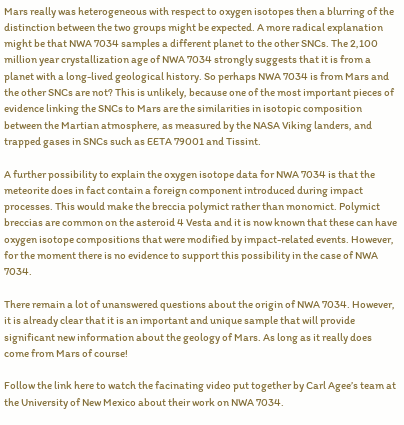Mars really was heterogeneous with respect to oxygen isotopes then a blurring of the distinction between the two groups might be expected. A more radical explanation might be that NWA 7034 samples a different planet to the other SNCs. The 2,100 million year crystallization age of NWA 7034 strongly suggests that it is from a planet with a long-lived geological history. So perhaps NWA 7034 is from Mars and the other SNCs are not? This is unlikely, because one of the most important pieces of evidence linking the SNCs to Mars are the similarities in isotopic composition between the Martian atmosphere, as measured by the NASA Viking landers, and trapped gases in SNCs such as EETA 79001 and Tissint.

A further possibility to explain the oxygen isotope data for NWA 7034 is that the meteorite does in fact contain a foreign component introduced during impact processes. This would make the breccia polymict rather than monomict. Polymict breccias are common on the asteroid 4 Vesta and it is now known that these can have oxygen isotope compositions that were modified by impact-related events. However, for the moment there is no evidence to support this possibility in the case of NWA 7034.

There remain a lot of unanswered questions about the origin of NWA 7034. However, it is already clear that it is an important and unique sample that will provide significant new information about the geology of Mars. As long as it really does come from Mars of course!

Follow the link here to watch the facinating video put together by Carl Agee’s team at the University of New Mexico about their work on NWA 7034.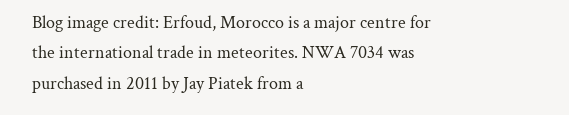Blog image credit: Erfoud, Morocco is a major centre for the international trade in meteorites. NWA 7034 was purchased in 2011 by Jay Piatek from a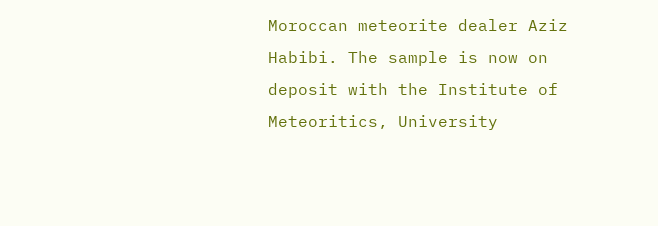Moroccan meteorite dealer Aziz Habibi. The sample is now on deposit with the Institute of Meteoritics, University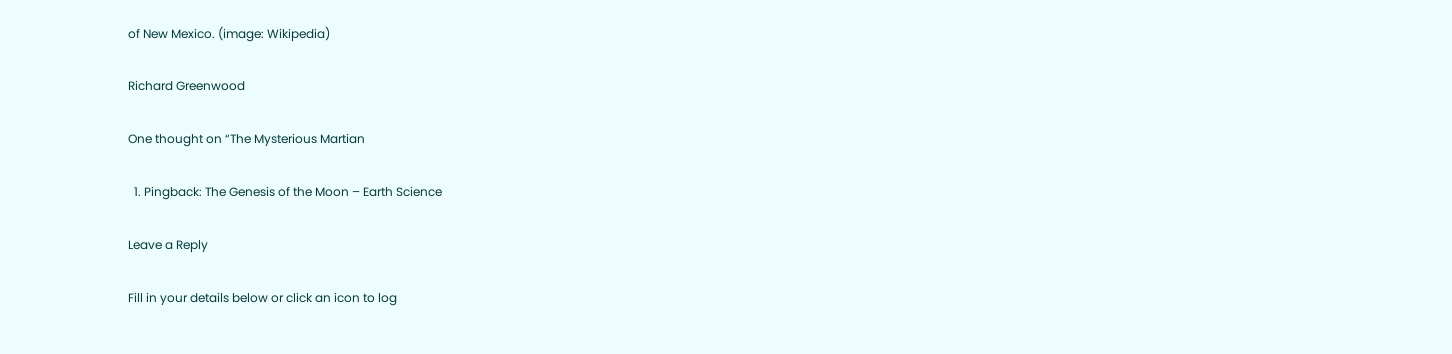of New Mexico. (image: Wikipedia)

Richard Greenwood

One thought on “The Mysterious Martian

  1. Pingback: The Genesis of the Moon – Earth Science

Leave a Reply

Fill in your details below or click an icon to log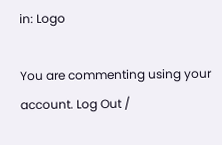in: Logo

You are commenting using your account. Log Out /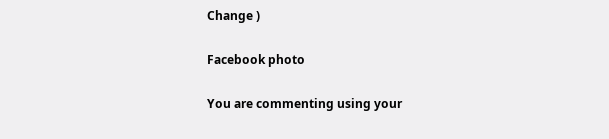Change )

Facebook photo

You are commenting using your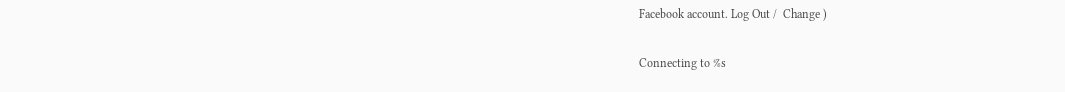Facebook account. Log Out /  Change )

Connecting to %s